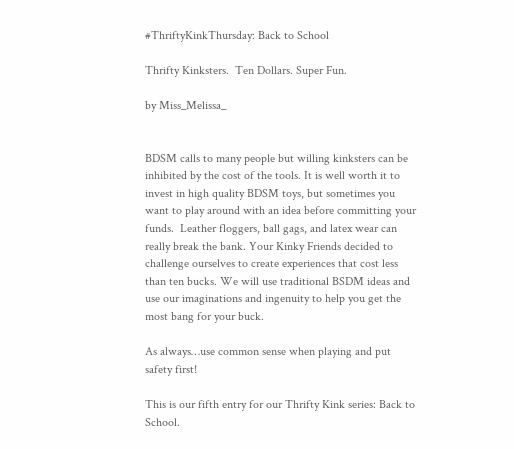#ThriftyKinkThursday: Back to School

Thrifty Kinksters.  Ten Dollars. Super Fun.

by Miss_Melissa_


BDSM calls to many people but willing kinksters can be inhibited by the cost of the tools. It is well worth it to invest in high quality BDSM toys, but sometimes you want to play around with an idea before committing your funds.  Leather floggers, ball gags, and latex wear can really break the bank. Your Kinky Friends decided to challenge ourselves to create experiences that cost less than ten bucks. We will use traditional BSDM ideas and use our imaginations and ingenuity to help you get the most bang for your buck.

As always…use common sense when playing and put safety first!

This is our fifth entry for our Thrifty Kink series: Back to School.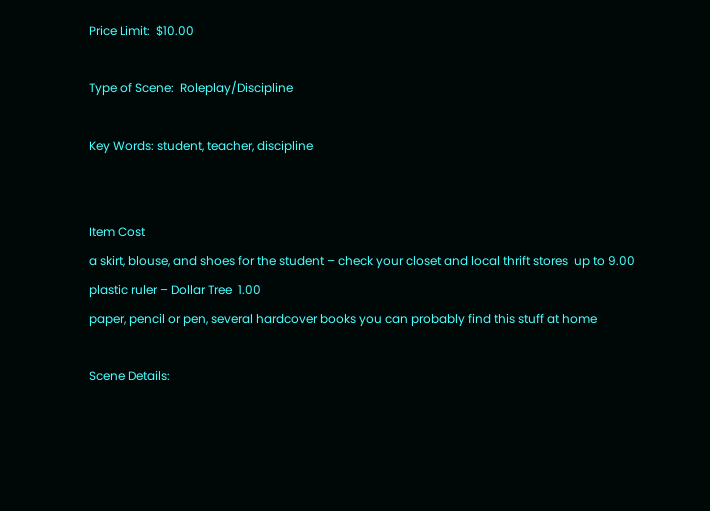Price Limit:  $10.00

Type of Scene:  Roleplay/Discipline

Key Words: student, teacher, discipline


Item Cost
a skirt, blouse, and shoes for the student – check your closet and local thrift stores  up to 9.00
plastic ruler – Dollar Tree  1.00
paper, pencil or pen, several hardcover books you can probably find this stuff at home

Scene Details: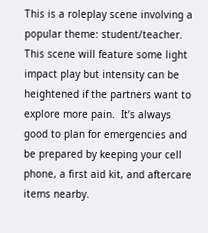This is a roleplay scene involving a popular theme: student/teacher. This scene will feature some light impact play but intensity can be heightened if the partners want to explore more pain.  It’s always good to plan for emergencies and be prepared by keeping your cell phone, a first aid kit, and aftercare items nearby.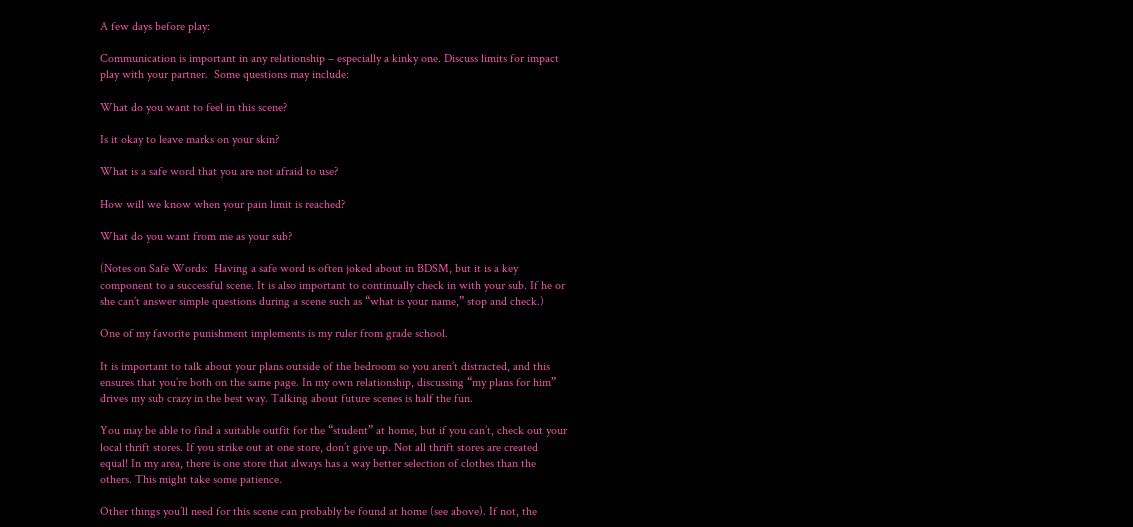A few days before play:

Communication is important in any relationship – especially a kinky one. Discuss limits for impact play with your partner.  Some questions may include:

What do you want to feel in this scene?

Is it okay to leave marks on your skin?

What is a safe word that you are not afraid to use?

How will we know when your pain limit is reached?

What do you want from me as your sub?

(Notes on Safe Words:  Having a safe word is often joked about in BDSM, but it is a key component to a successful scene. It is also important to continually check in with your sub. If he or she can’t answer simple questions during a scene such as “what is your name,” stop and check.)

One of my favorite punishment implements is my ruler from grade school.

It is important to talk about your plans outside of the bedroom so you aren’t distracted, and this ensures that you’re both on the same page. In my own relationship, discussing “my plans for him” drives my sub crazy in the best way. Talking about future scenes is half the fun.

You may be able to find a suitable outfit for the “student” at home, but if you can’t, check out your local thrift stores. If you strike out at one store, don’t give up. Not all thrift stores are created equal! In my area, there is one store that always has a way better selection of clothes than the others. This might take some patience.

Other things you’ll need for this scene can probably be found at home (see above). If not, the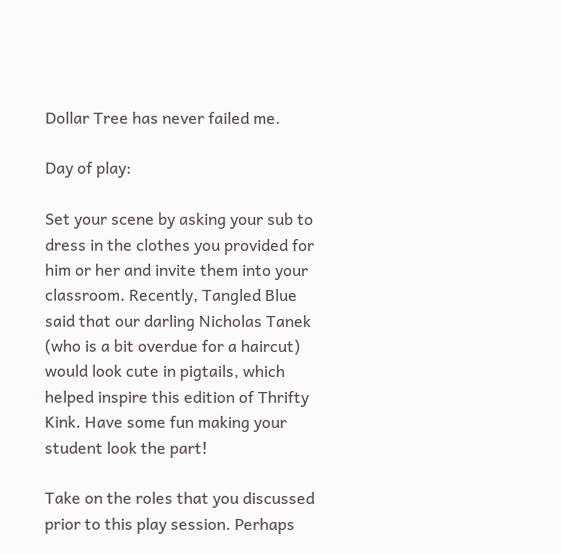Dollar Tree has never failed me.

Day of play:

Set your scene by asking your sub to dress in the clothes you provided for him or her and invite them into your classroom. Recently, Tangled Blue said that our darling Nicholas Tanek (who is a bit overdue for a haircut) would look cute in pigtails, which helped inspire this edition of Thrifty Kink. Have some fun making your student look the part!

Take on the roles that you discussed prior to this play session. Perhaps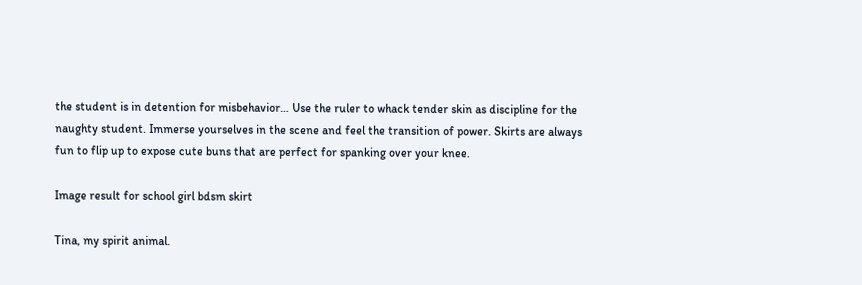the student is in detention for misbehavior… Use the ruler to whack tender skin as discipline for the naughty student. Immerse yourselves in the scene and feel the transition of power. Skirts are always fun to flip up to expose cute buns that are perfect for spanking over your knee.

Image result for school girl bdsm skirt

Tina, my spirit animal.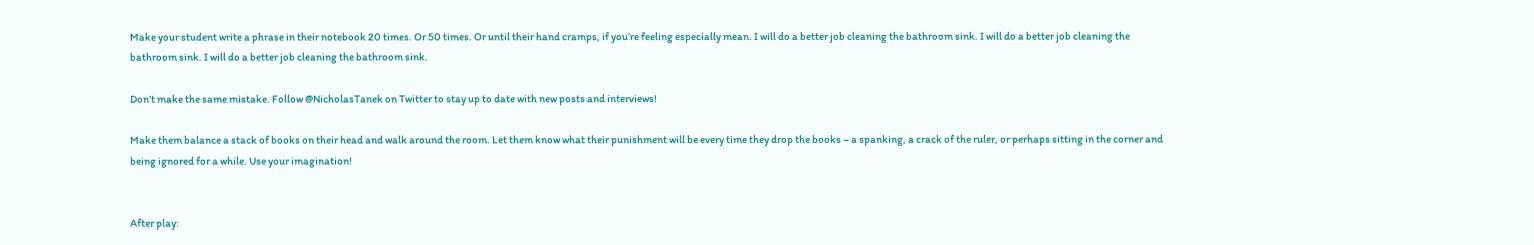Make your student write a phrase in their notebook 20 times. Or 50 times. Or until their hand cramps, if you’re feeling especially mean. I will do a better job cleaning the bathroom sink. I will do a better job cleaning the bathroom sink. I will do a better job cleaning the bathroom sink.

Don’t make the same mistake. Follow @NicholasTanek on Twitter to stay up to date with new posts and interviews!

Make them balance a stack of books on their head and walk around the room. Let them know what their punishment will be every time they drop the books – a spanking, a crack of the ruler, or perhaps sitting in the corner and being ignored for a while. Use your imagination!


After play: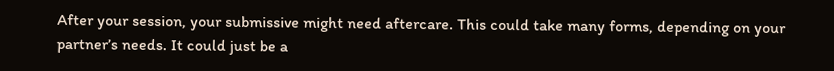After your session, your submissive might need aftercare. This could take many forms, depending on your partner’s needs. It could just be a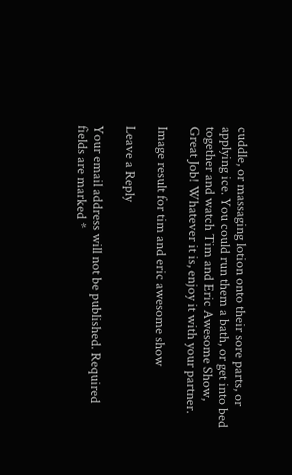cuddle, or massaging lotion onto their sore parts, or applying ice. You could run them a bath, or get into bed together and watch Tim and Eric Awesome Show, Great Job! Whatever it is, enjoy it with your partner.

Image result for tim and eric awesome show

Leave a Reply

Your email address will not be published. Required fields are marked *